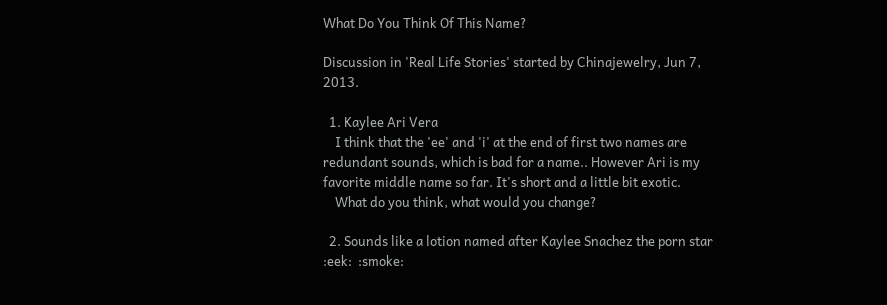What Do You Think Of This Name?

Discussion in 'Real Life Stories' started by Chinajewelry, Jun 7, 2013.

  1. Kaylee Ari Vera
    I think that the 'ee' and 'i' at the end of first two names are redundant sounds, which is bad for a name.. However Ari is my favorite middle name so far. It's short and a little bit exotic.
    What do you think, what would you change?

  2. Sounds like a lotion named after Kaylee Snachez the porn star  :eek:  :smoke: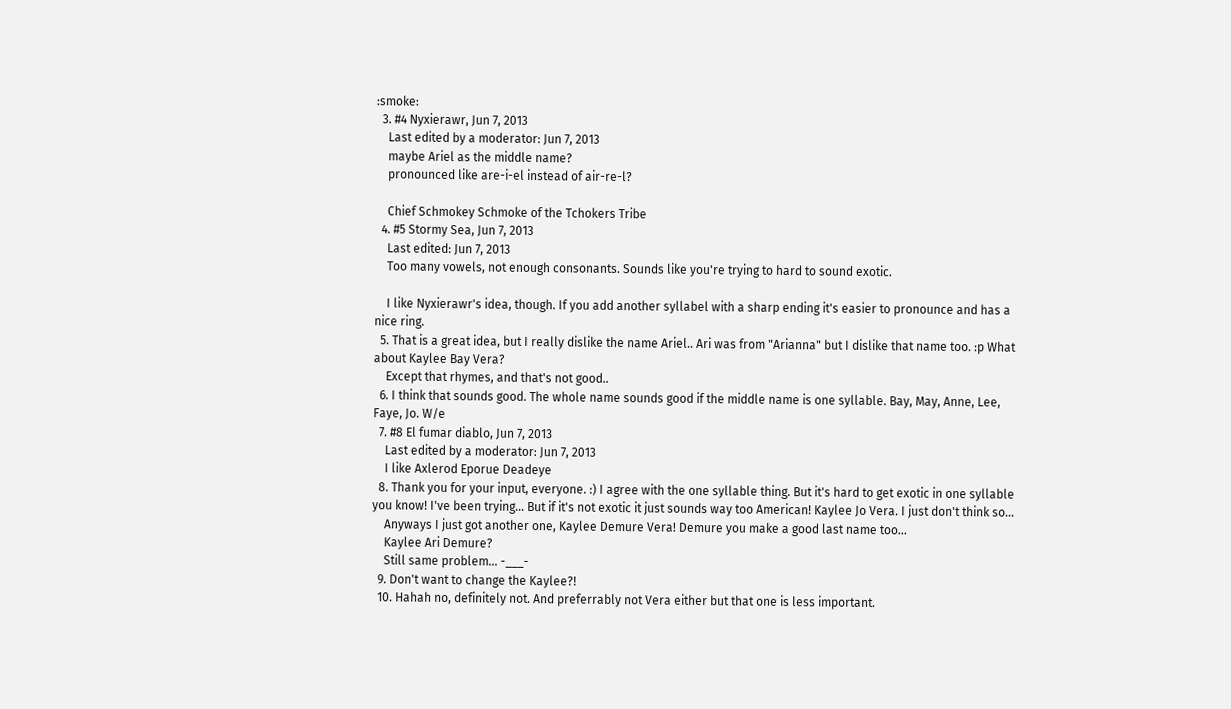:smoke:
  3. #4 Nyxierawr, Jun 7, 2013
    Last edited by a moderator: Jun 7, 2013
    maybe Ariel as the middle name?
    pronounced like are-i-el instead of air-re-l?

    Chief Schmokey Schmoke of the Tchokers Tribe
  4. #5 Stormy Sea, Jun 7, 2013
    Last edited: Jun 7, 2013
    Too many vowels, not enough consonants. Sounds like you're trying to hard to sound exotic.

    I like Nyxierawr's idea, though. If you add another syllabel with a sharp ending it's easier to pronounce and has a nice ring.
  5. That is a great idea, but I really dislike the name Ariel.. Ari was from "Arianna" but I dislike that name too. :p What about Kaylee Bay Vera?
    Except that rhymes, and that's not good..
  6. I think that sounds good. The whole name sounds good if the middle name is one syllable. Bay, May, Anne, Lee, Faye, Jo. W/e
  7. #8 El fumar diablo, Jun 7, 2013
    Last edited by a moderator: Jun 7, 2013
    I like Axlerod Eporue Deadeye
  8. Thank you for your input, everyone. :) I agree with the one syllable thing. But it's hard to get exotic in one syllable you know! I've been trying... But if it's not exotic it just sounds way too American! Kaylee Jo Vera. I just don't think so...
    Anyways I just got another one, Kaylee Demure Vera! Demure you make a good last name too...
    Kaylee Ari Demure?
    Still same problem... -___-
  9. Don't want to change the Kaylee?!
  10. Hahah no, definitely not. And preferrably not Vera either but that one is less important.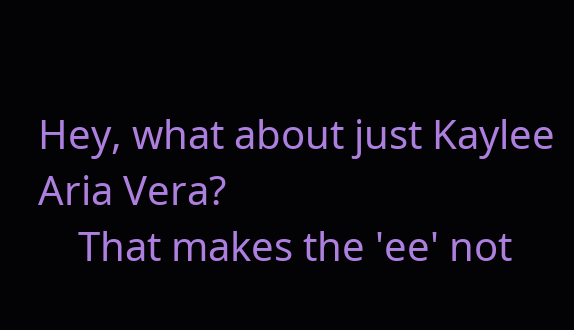Hey, what about just Kaylee Aria Vera?
    That makes the 'ee' not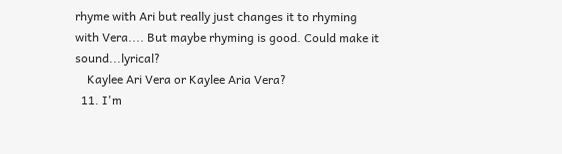rhyme with Ari but really just changes it to rhyming with Vera.... But maybe rhyming is good. Could make it sound...lyrical?
    Kaylee Ari Vera or Kaylee Aria Vera?
  11. I'm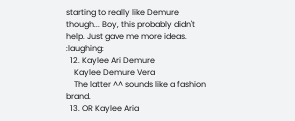starting to really like Demure though... Boy, this probably didn't help. Just gave me more ideas. :laughing:
  12. Kaylee Ari Demure
    Kaylee Demure Vera
    The latter ^^ sounds like a fashion brand.
  13. OR Kaylee Aria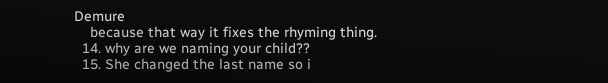Demure
    because that way it fixes the rhyming thing.
  14. why are we naming your child??
  15. She changed the last name so i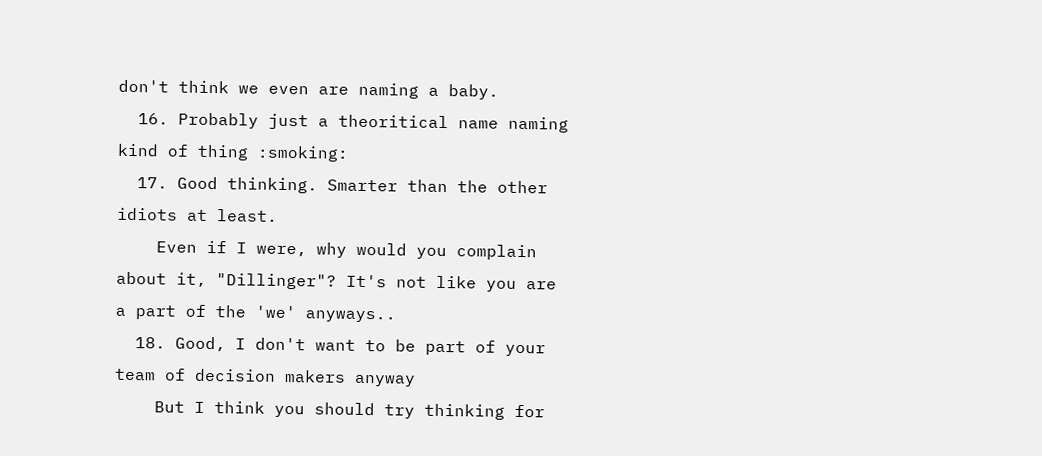don't think we even are naming a baby.
  16. Probably just a theoritical name naming kind of thing :smoking:
  17. Good thinking. Smarter than the other idiots at least.
    Even if I were, why would you complain about it, "Dillinger"? It's not like you are a part of the 'we' anyways..
  18. Good, I don't want to be part of your team of decision makers anyway
    But I think you should try thinking for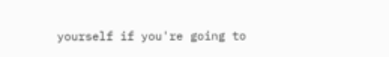yourself if you're going to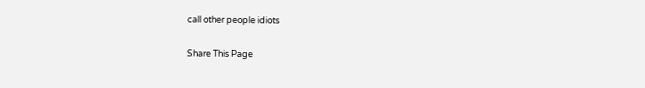call other people idiots

Share This Page